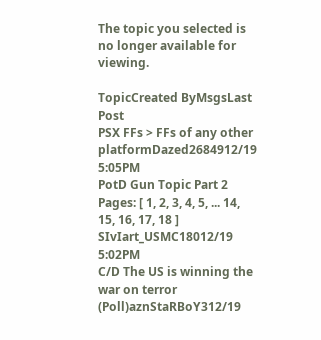The topic you selected is no longer available for viewing.

TopicCreated ByMsgsLast Post
PSX FFs > FFs of any other platformDazed2684912/19 5:05PM
PotD Gun Topic Part 2
Pages: [ 1, 2, 3, 4, 5, ... 14, 15, 16, 17, 18 ]
SIvIart_USMC18012/19 5:02PM
C/D The US is winning the war on terror (Poll)aznStaRBoY312/19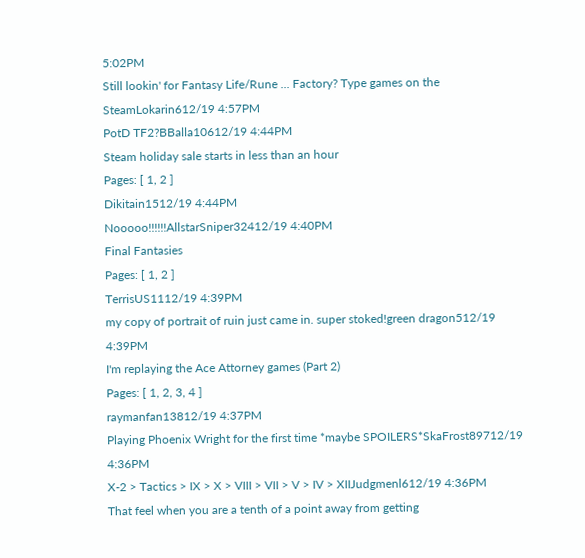5:02PM
Still lookin' for Fantasy Life/Rune ... Factory? Type games on the SteamLokarin612/19 4:57PM
PotD TF2?BBalla10612/19 4:44PM
Steam holiday sale starts in less than an hour
Pages: [ 1, 2 ]
Dikitain1512/19 4:44PM
Nooooo!!!!!!AllstarSniper32412/19 4:40PM
Final Fantasies
Pages: [ 1, 2 ]
TerrisUS1112/19 4:39PM
my copy of portrait of ruin just came in. super stoked!green dragon512/19 4:39PM
I'm replaying the Ace Attorney games (Part 2)
Pages: [ 1, 2, 3, 4 ]
raymanfan13812/19 4:37PM
Playing Phoenix Wright for the first time *maybe SPOILERS*SkaFrost89712/19 4:36PM
X-2 > Tactics > IX > X > VIII > VII > V > IV > XIIJudgmenl612/19 4:36PM
That feel when you are a tenth of a point away from getting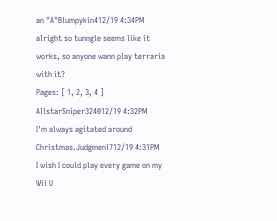an "A"Blumpykin412/19 4:34PM
alright so tunngle seems like it works, so anyone wann play terraria with it?
Pages: [ 1, 2, 3, 4 ]
AllstarSniper324012/19 4:32PM
I'm always agitated around Christmas.Judgmenl712/19 4:31PM
I wish I could play every game on my Wii U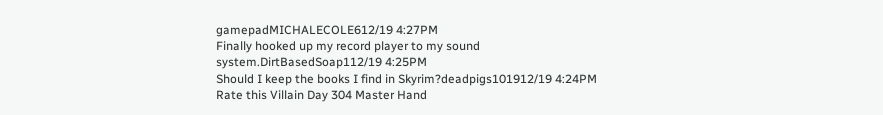gamepadMICHALECOLE612/19 4:27PM
Finally hooked up my record player to my sound system.DirtBasedSoap112/19 4:25PM
Should I keep the books I find in Skyrim?deadpigs101912/19 4:24PM
Rate this Villain Day 304 Master Hand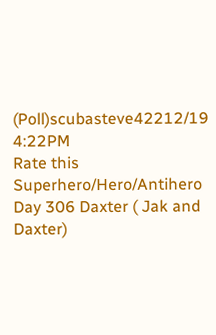(Poll)scubasteve42212/19 4:22PM
Rate this Superhero/Hero/Antihero Day 306 Daxter ( Jak and Daxter)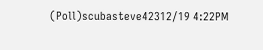(Poll)scubasteve42312/19 4:22PM